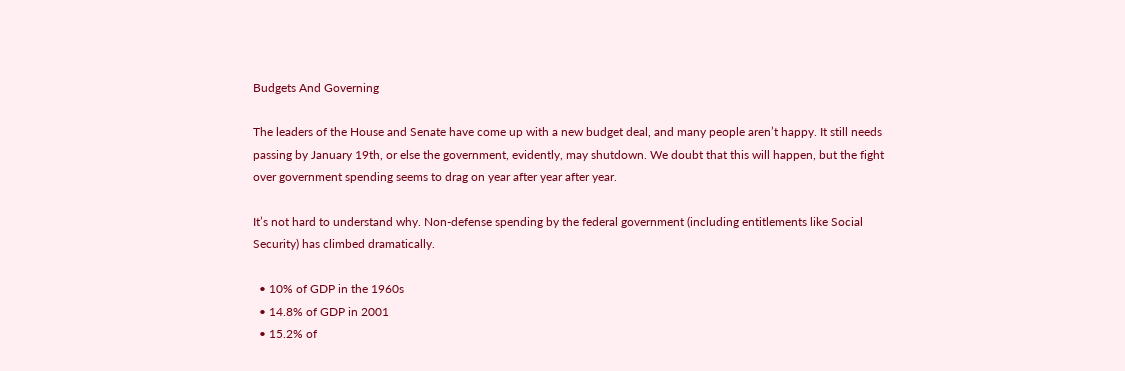Budgets And Governing

The leaders of the House and Senate have come up with a new budget deal, and many people aren’t happy. It still needs passing by January 19th, or else the government, evidently, may shutdown. We doubt that this will happen, but the fight over government spending seems to drag on year after year after year.

It’s not hard to understand why. Non-defense spending by the federal government (including entitlements like Social Security) has climbed dramatically.

  • 10% of GDP in the 1960s
  • 14.8% of GDP in 2001
  • 15.2% of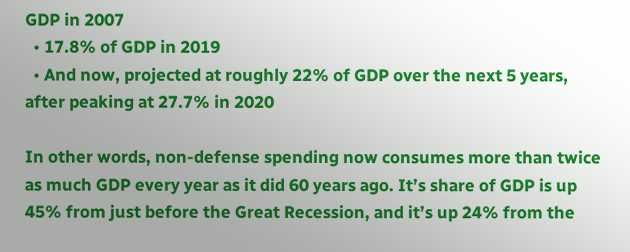GDP in 2007
  • 17.8% of GDP in 2019
  • And now, projected at roughly 22% of GDP over the next 5 years, after peaking at 27.7% in 2020

In other words, non-defense spending now consumes more than twice as much GDP every year as it did 60 years ago. It’s share of GDP is up 45% from just before the Great Recession, and it’s up 24% from the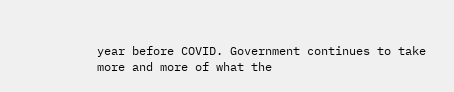year before COVID. Government continues to take more and more of what the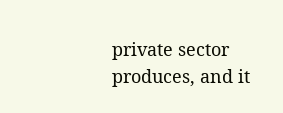private sector produces, and it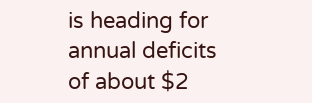is heading for annual deficits of about $2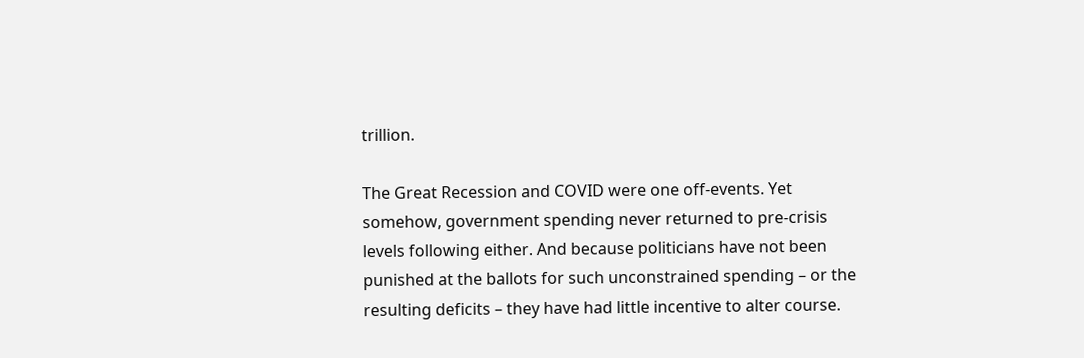trillion.

The Great Recession and COVID were one off-events. Yet somehow, government spending never returned to pre-crisis levels following either. And because politicians have not been punished at the ballots for such unconstrained spending – or the resulting deficits – they have had little incentive to alter course.